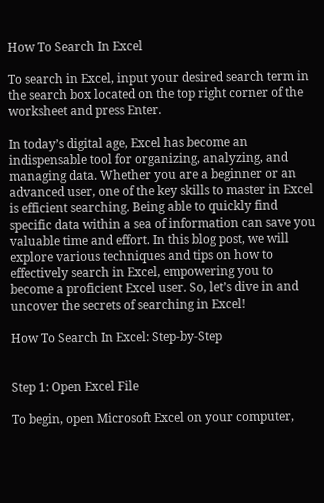How To Search In Excel

To search in Excel, input your desired search term in the search box located on the top right corner of the worksheet and press Enter.

In today’s digital age, Excel has become an indispensable tool for organizing, analyzing, and managing data. Whether you are a beginner or an advanced user, one of the key skills to master in Excel is efficient searching. Being able to quickly find specific data within a sea of information can save you valuable time and effort. In this blog post, we will explore various techniques and tips on how to effectively search in Excel, empowering you to become a proficient Excel user. So, let’s dive in and uncover the secrets of searching in Excel!

How To Search In Excel: Step-by-Step


Step 1: Open Excel File

To begin, open Microsoft Excel on your computer,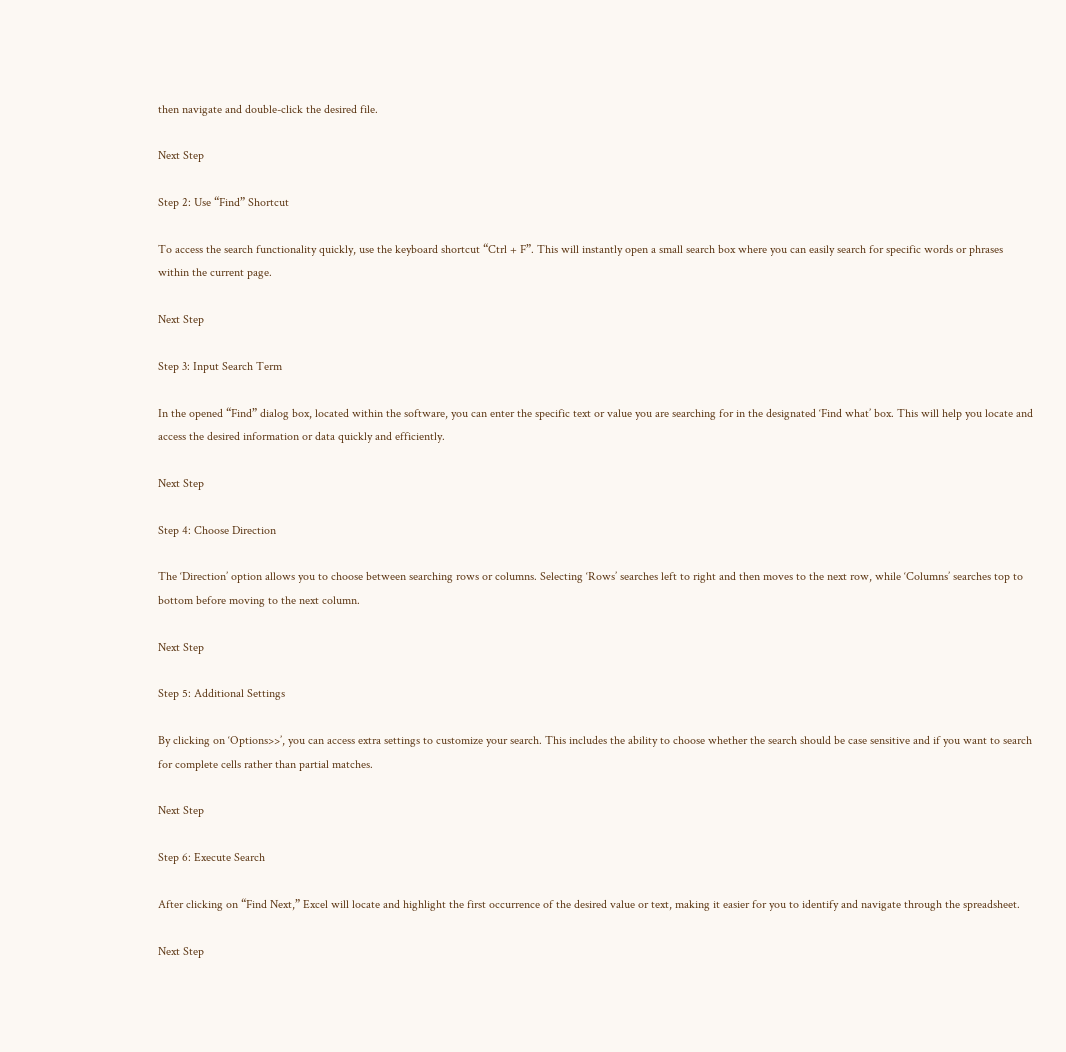then navigate and double-click the desired file.

Next Step

Step 2: Use “Find” Shortcut

To access the search functionality quickly, use the keyboard shortcut “Ctrl + F”. This will instantly open a small search box where you can easily search for specific words or phrases within the current page.

Next Step

Step 3: Input Search Term

In the opened “Find” dialog box, located within the software, you can enter the specific text or value you are searching for in the designated ‘Find what’ box. This will help you locate and access the desired information or data quickly and efficiently.

Next Step

Step 4: Choose Direction

The ‘Direction’ option allows you to choose between searching rows or columns. Selecting ‘Rows’ searches left to right and then moves to the next row, while ‘Columns’ searches top to bottom before moving to the next column.

Next Step

Step 5: Additional Settings

By clicking on ‘Options>>’, you can access extra settings to customize your search. This includes the ability to choose whether the search should be case sensitive and if you want to search for complete cells rather than partial matches.

Next Step

Step 6: Execute Search

After clicking on “Find Next,” Excel will locate and highlight the first occurrence of the desired value or text, making it easier for you to identify and navigate through the spreadsheet.

Next Step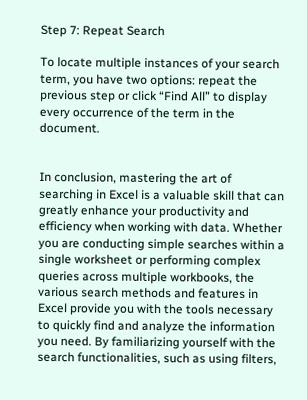Step 7: Repeat Search

To locate multiple instances of your search term, you have two options: repeat the previous step or click “Find All” to display every occurrence of the term in the document.


In conclusion, mastering the art of searching in Excel is a valuable skill that can greatly enhance your productivity and efficiency when working with data. Whether you are conducting simple searches within a single worksheet or performing complex queries across multiple workbooks, the various search methods and features in Excel provide you with the tools necessary to quickly find and analyze the information you need. By familiarizing yourself with the search functionalities, such as using filters,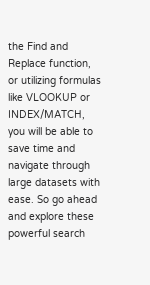the Find and Replace function, or utilizing formulas like VLOOKUP or INDEX/MATCH, you will be able to save time and navigate through large datasets with ease. So go ahead and explore these powerful search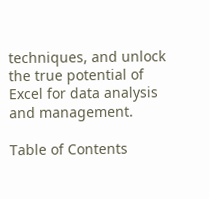techniques, and unlock the true potential of Excel for data analysis and management.

Table of Contents